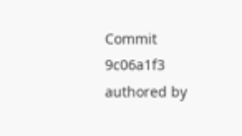Commit 9c06a1f3 authored by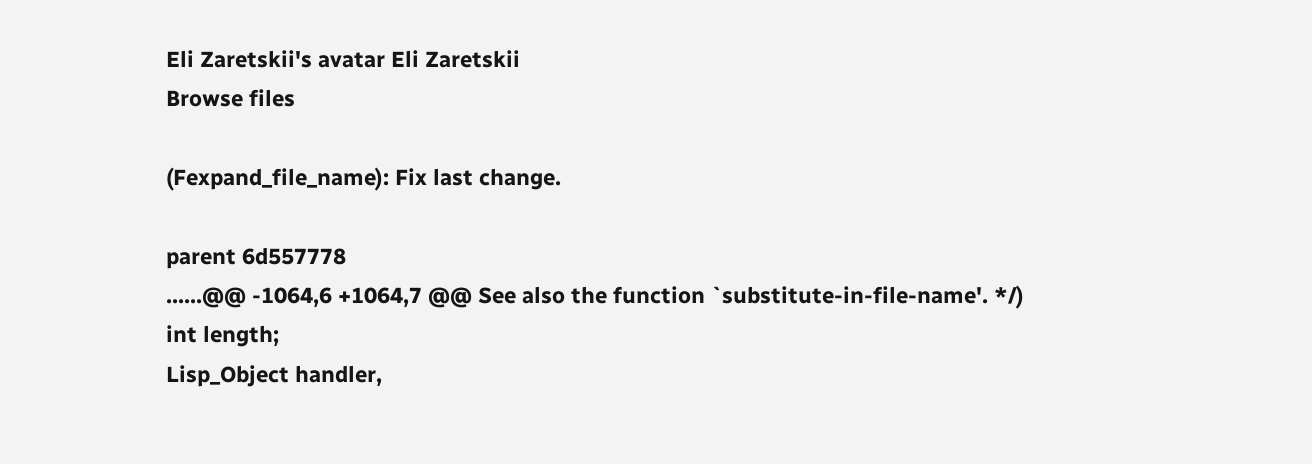Eli Zaretskii's avatar Eli Zaretskii
Browse files

(Fexpand_file_name): Fix last change.

parent 6d557778
......@@ -1064,6 +1064,7 @@ See also the function `substitute-in-file-name'. */)
int length;
Lisp_Object handler,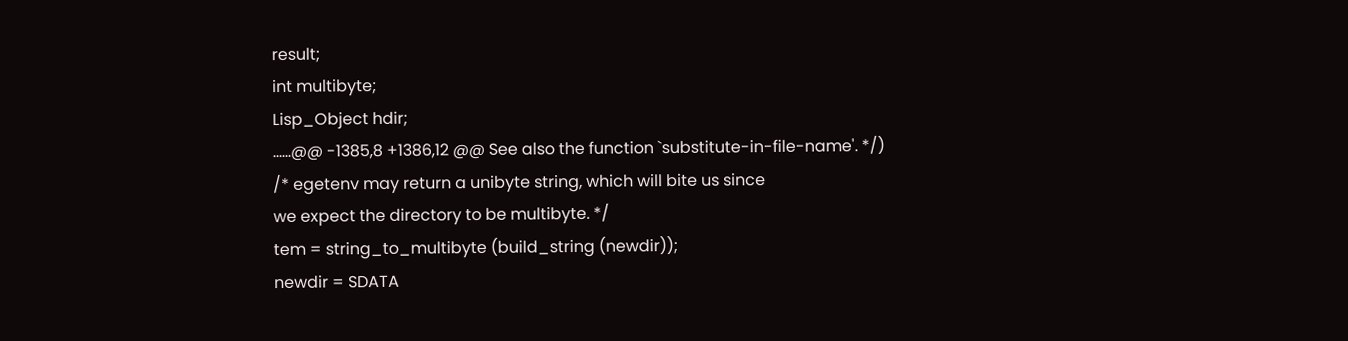result;
int multibyte;
Lisp_Object hdir;
......@@ -1385,8 +1386,12 @@ See also the function `substitute-in-file-name'. */)
/* egetenv may return a unibyte string, which will bite us since
we expect the directory to be multibyte. */
tem = string_to_multibyte (build_string (newdir));
newdir = SDATA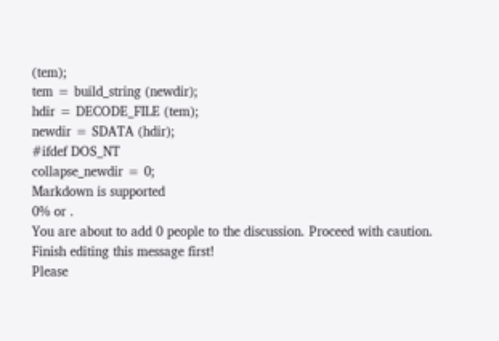(tem);
tem = build_string (newdir);
hdir = DECODE_FILE (tem);
newdir = SDATA (hdir);
#ifdef DOS_NT
collapse_newdir = 0;
Markdown is supported
0% or .
You are about to add 0 people to the discussion. Proceed with caution.
Finish editing this message first!
Please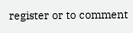register or to comment